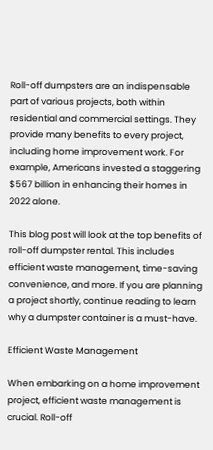Roll-off dumpsters are an indispensable part of various projects, both within residential and commercial settings. They provide many benefits to every project, including home improvement work. For example, Americans invested a staggering $567 billion in enhancing their homes in 2022 alone.

This blog post will look at the top benefits of roll-off dumpster rental. This includes efficient waste management, time-saving convenience, and more. If you are planning a project shortly, continue reading to learn why a dumpster container is a must-have.

Efficient Waste Management

When embarking on a home improvement project, efficient waste management is crucial. Roll-off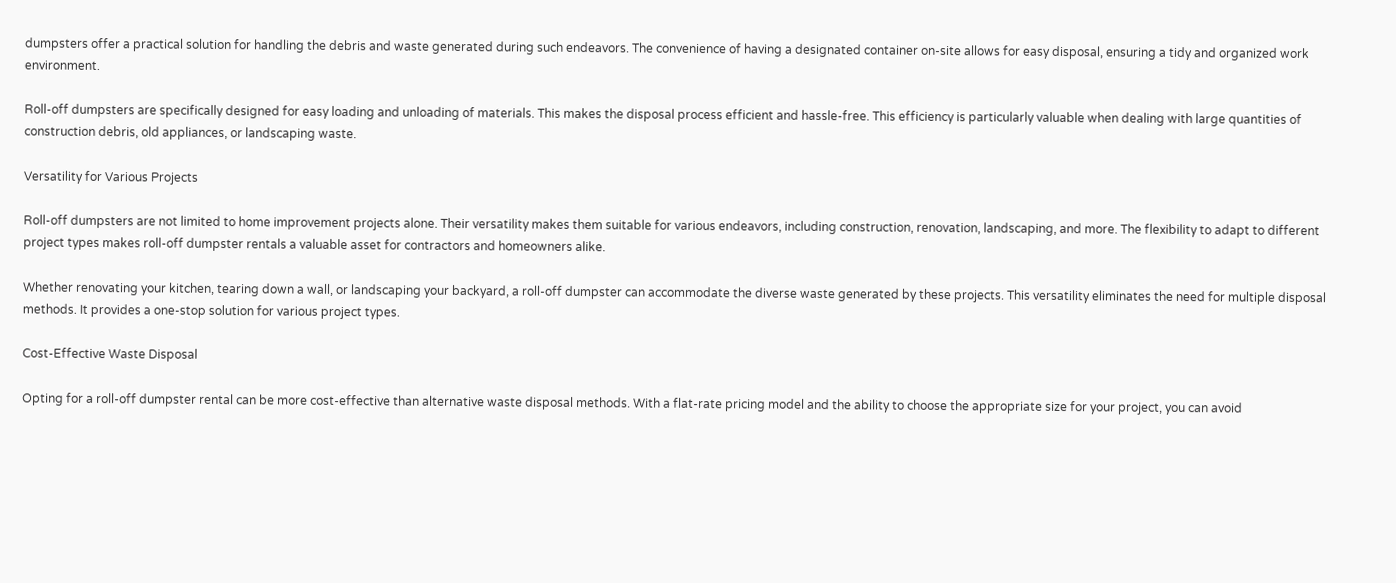dumpsters offer a practical solution for handling the debris and waste generated during such endeavors. The convenience of having a designated container on-site allows for easy disposal, ensuring a tidy and organized work environment.

Roll-off dumpsters are specifically designed for easy loading and unloading of materials. This makes the disposal process efficient and hassle-free. This efficiency is particularly valuable when dealing with large quantities of construction debris, old appliances, or landscaping waste.

Versatility for Various Projects

Roll-off dumpsters are not limited to home improvement projects alone. Their versatility makes them suitable for various endeavors, including construction, renovation, landscaping, and more. The flexibility to adapt to different project types makes roll-off dumpster rentals a valuable asset for contractors and homeowners alike.

Whether renovating your kitchen, tearing down a wall, or landscaping your backyard, a roll-off dumpster can accommodate the diverse waste generated by these projects. This versatility eliminates the need for multiple disposal methods. It provides a one-stop solution for various project types.

Cost-Effective Waste Disposal

Opting for a roll-off dumpster rental can be more cost-effective than alternative waste disposal methods. With a flat-rate pricing model and the ability to choose the appropriate size for your project, you can avoid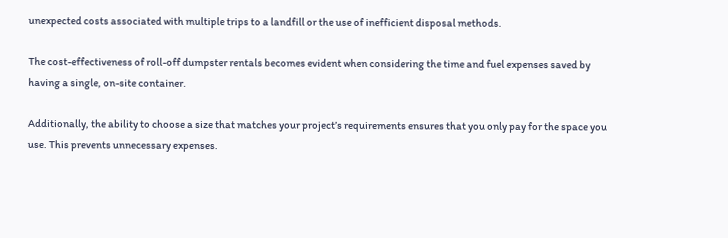unexpected costs associated with multiple trips to a landfill or the use of inefficient disposal methods.

The cost-effectiveness of roll-off dumpster rentals becomes evident when considering the time and fuel expenses saved by having a single, on-site container.

Additionally, the ability to choose a size that matches your project’s requirements ensures that you only pay for the space you use. This prevents unnecessary expenses.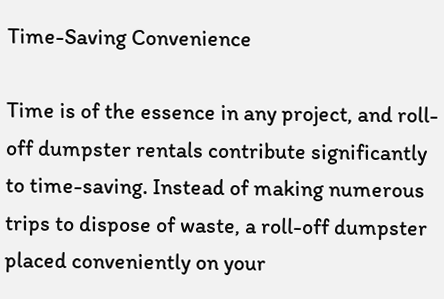Time-Saving Convenience

Time is of the essence in any project, and roll-off dumpster rentals contribute significantly to time-saving. Instead of making numerous trips to dispose of waste, a roll-off dumpster placed conveniently on your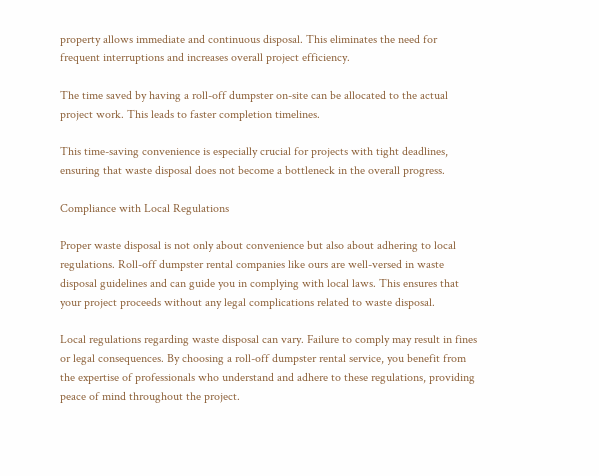property allows immediate and continuous disposal. This eliminates the need for frequent interruptions and increases overall project efficiency.

The time saved by having a roll-off dumpster on-site can be allocated to the actual project work. This leads to faster completion timelines.

This time-saving convenience is especially crucial for projects with tight deadlines, ensuring that waste disposal does not become a bottleneck in the overall progress.

Compliance with Local Regulations

Proper waste disposal is not only about convenience but also about adhering to local regulations. Roll-off dumpster rental companies like ours are well-versed in waste disposal guidelines and can guide you in complying with local laws. This ensures that your project proceeds without any legal complications related to waste disposal.

Local regulations regarding waste disposal can vary. Failure to comply may result in fines or legal consequences. By choosing a roll-off dumpster rental service, you benefit from the expertise of professionals who understand and adhere to these regulations, providing peace of mind throughout the project.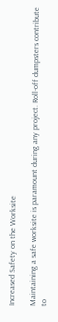Increased Safety on the Worksite

Maintaining a safe worksite is paramount during any project. Roll-off dumpsters contribute to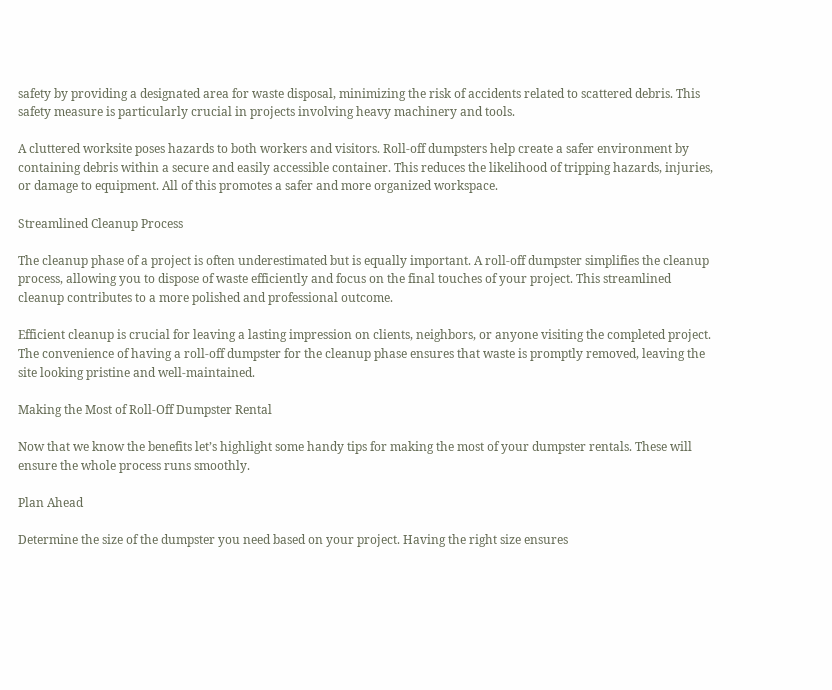safety by providing a designated area for waste disposal, minimizing the risk of accidents related to scattered debris. This safety measure is particularly crucial in projects involving heavy machinery and tools.

A cluttered worksite poses hazards to both workers and visitors. Roll-off dumpsters help create a safer environment by containing debris within a secure and easily accessible container. This reduces the likelihood of tripping hazards, injuries, or damage to equipment. All of this promotes a safer and more organized workspace.

Streamlined Cleanup Process

The cleanup phase of a project is often underestimated but is equally important. A roll-off dumpster simplifies the cleanup process, allowing you to dispose of waste efficiently and focus on the final touches of your project. This streamlined cleanup contributes to a more polished and professional outcome.

Efficient cleanup is crucial for leaving a lasting impression on clients, neighbors, or anyone visiting the completed project. The convenience of having a roll-off dumpster for the cleanup phase ensures that waste is promptly removed, leaving the site looking pristine and well-maintained.

Making the Most of Roll-Off Dumpster Rental

Now that we know the benefits let’s highlight some handy tips for making the most of your dumpster rentals. These will ensure the whole process runs smoothly.

Plan Ahead

Determine the size of the dumpster you need based on your project. Having the right size ensures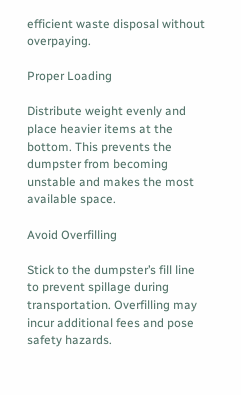efficient waste disposal without overpaying.

Proper Loading

Distribute weight evenly and place heavier items at the bottom. This prevents the dumpster from becoming unstable and makes the most available space.

Avoid Overfilling

Stick to the dumpster’s fill line to prevent spillage during transportation. Overfilling may incur additional fees and pose safety hazards.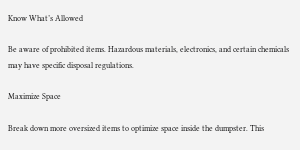Know What’s Allowed

Be aware of prohibited items. Hazardous materials, electronics, and certain chemicals may have specific disposal regulations.

Maximize Space

Break down more oversized items to optimize space inside the dumpster. This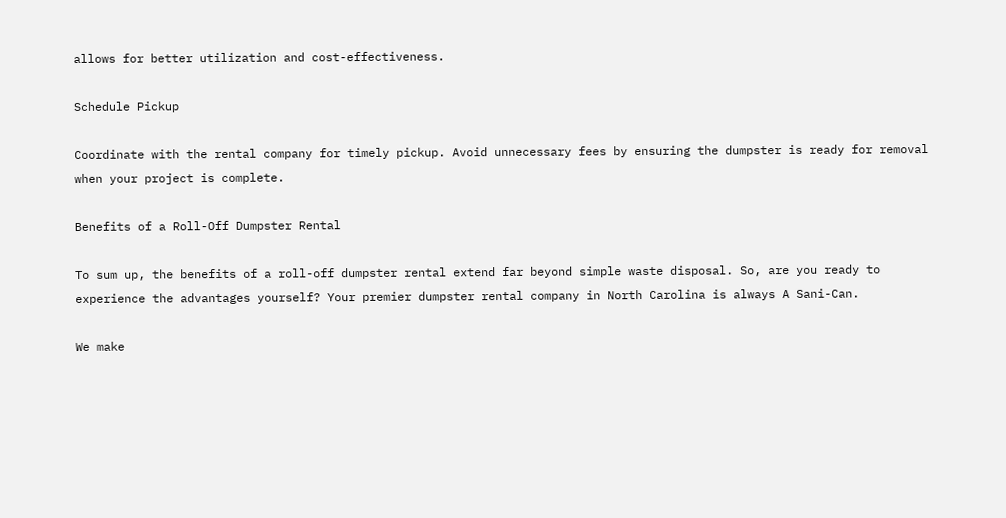allows for better utilization and cost-effectiveness.

Schedule Pickup

Coordinate with the rental company for timely pickup. Avoid unnecessary fees by ensuring the dumpster is ready for removal when your project is complete.

Benefits of a Roll-Off Dumpster Rental

To sum up, the benefits of a roll-off dumpster rental extend far beyond simple waste disposal. So, are you ready to experience the advantages yourself? Your premier dumpster rental company in North Carolina is always A Sani-Can.

We make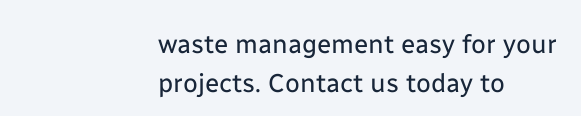waste management easy for your projects. Contact us today to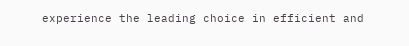experience the leading choice in efficient and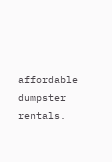affordable dumpster rentals.